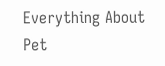Everything About Pet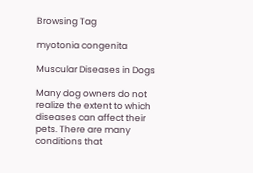Browsing Tag

myotonia congenita

Muscular Diseases in Dogs

Many dog owners do not realize the extent to which diseases can affect their pets. There are many conditions that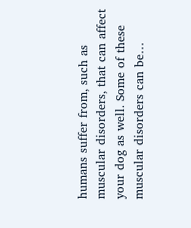humans suffer from, such as muscular disorders, that can affect your dog as well. Some of these muscular disorders can be…